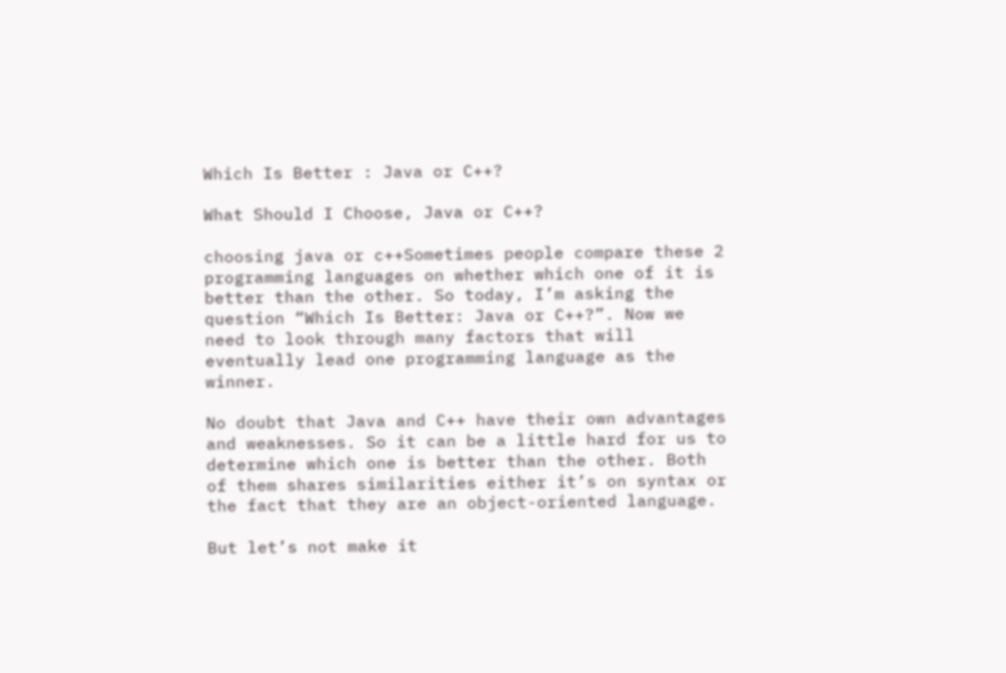Which Is Better : Java or C++?

What Should I Choose, Java or C++?

choosing java or c++Sometimes people compare these 2 programming languages on whether which one of it is better than the other. So today, I’m asking the question “Which Is Better: Java or C++?”. Now we need to look through many factors that will eventually lead one programming language as the winner.

No doubt that Java and C++ have their own advantages and weaknesses. So it can be a little hard for us to determine which one is better than the other. Both of them shares similarities either it’s on syntax or the fact that they are an object-oriented language.

But let’s not make it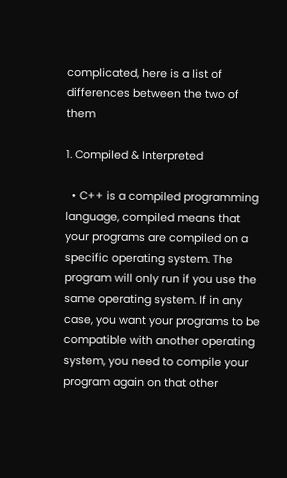complicated, here is a list of differences between the two of them

1. Compiled & Interpreted

  • C++ is a compiled programming language, compiled means that your programs are compiled on a specific operating system. The program will only run if you use the same operating system. If in any case, you want your programs to be compatible with another operating system, you need to compile your program again on that other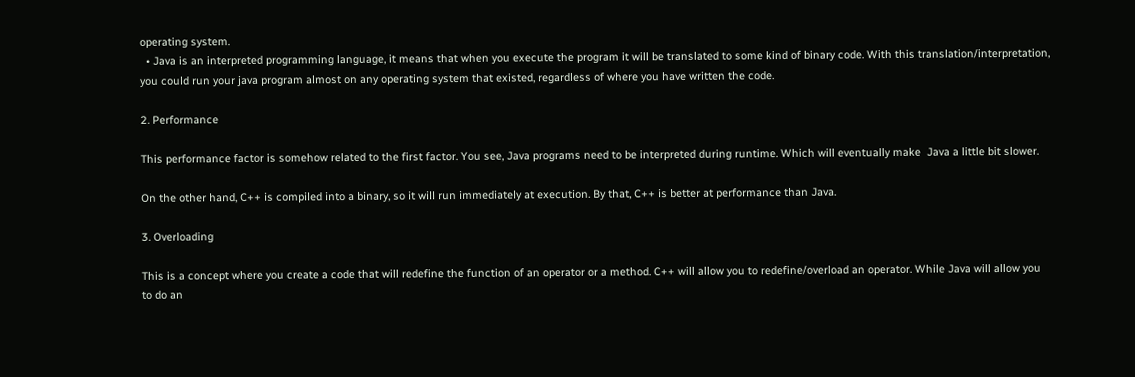operating system.
  • Java is an interpreted programming language, it means that when you execute the program it will be translated to some kind of binary code. With this translation/interpretation, you could run your java program almost on any operating system that existed, regardless of where you have written the code.

2. Performance

This performance factor is somehow related to the first factor. You see, Java programs need to be interpreted during runtime. Which will eventually make  Java a little bit slower.

On the other hand, C++ is compiled into a binary, so it will run immediately at execution. By that, C++ is better at performance than Java.

3. Overloading

This is a concept where you create a code that will redefine the function of an operator or a method. C++ will allow you to redefine/overload an operator. While Java will allow you to do an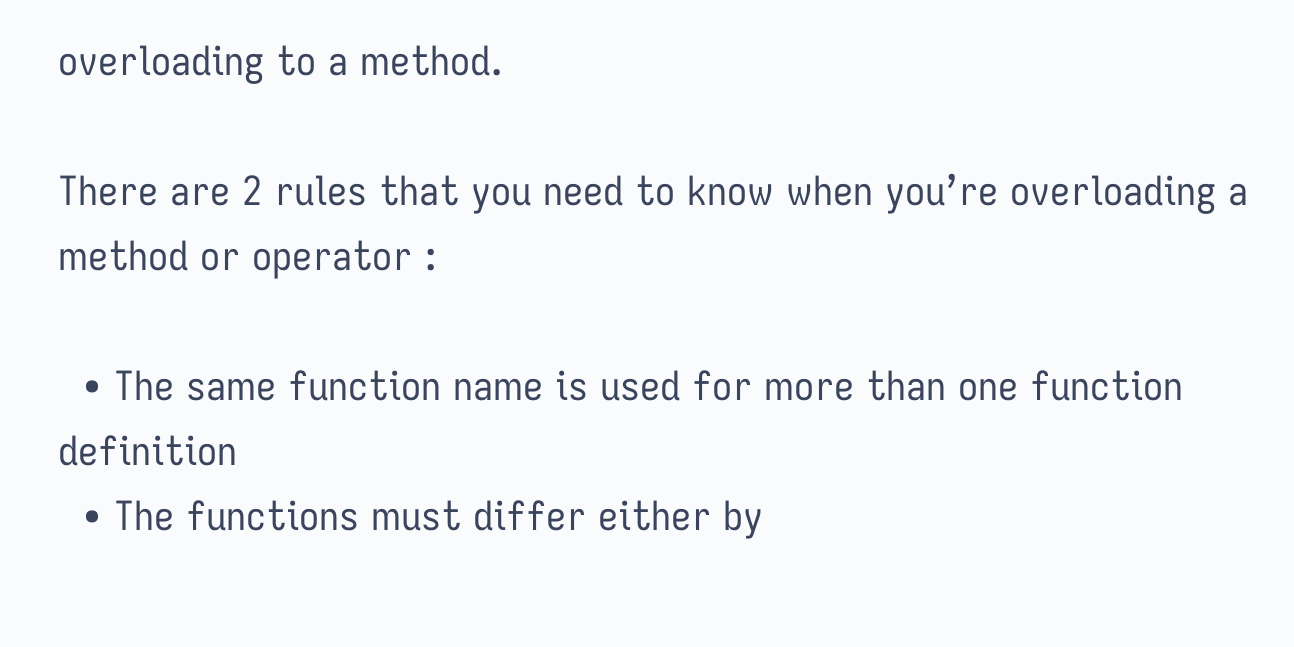overloading to a method.

There are 2 rules that you need to know when you’re overloading a method or operator :

  • The same function name is used for more than one function definition
  • The functions must differ either by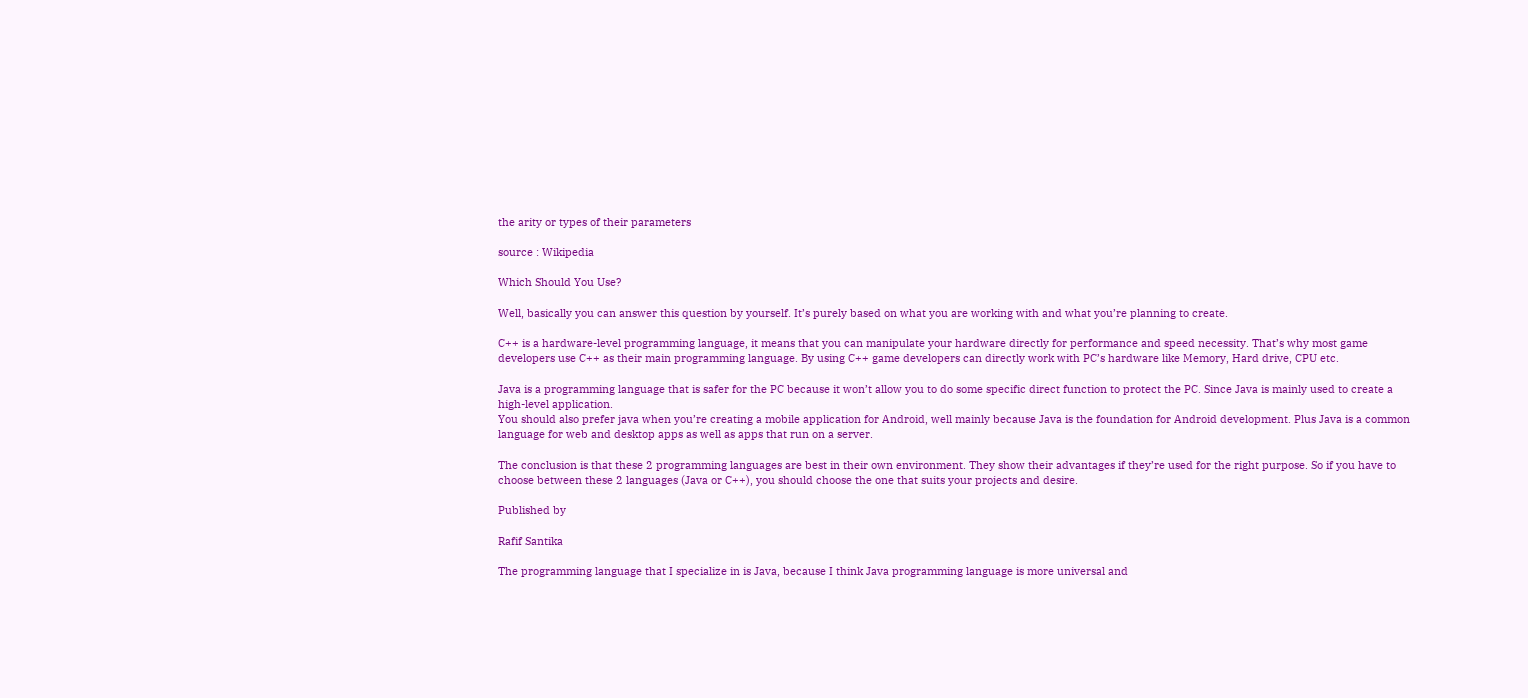the arity or types of their parameters

source : Wikipedia

Which Should You Use?

Well, basically you can answer this question by yourself. It’s purely based on what you are working with and what you’re planning to create.

C++ is a hardware-level programming language, it means that you can manipulate your hardware directly for performance and speed necessity. That’s why most game developers use C++ as their main programming language. By using C++ game developers can directly work with PC’s hardware like Memory, Hard drive, CPU etc.

Java is a programming language that is safer for the PC because it won’t allow you to do some specific direct function to protect the PC. Since Java is mainly used to create a high-level application.
You should also prefer java when you’re creating a mobile application for Android, well mainly because Java is the foundation for Android development. Plus Java is a common language for web and desktop apps as well as apps that run on a server.

The conclusion is that these 2 programming languages are best in their own environment. They show their advantages if they’re used for the right purpose. So if you have to choose between these 2 languages (Java or C++), you should choose the one that suits your projects and desire.

Published by

Rafif Santika

The programming language that I specialize in is Java, because I think Java programming language is more universal and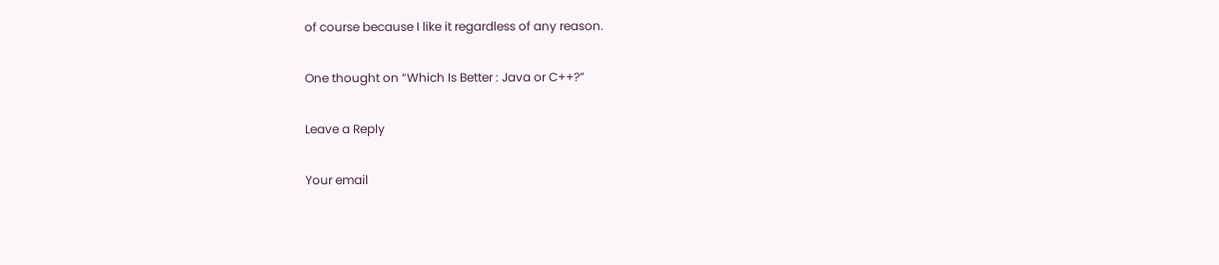of course because I like it regardless of any reason.

One thought on “Which Is Better : Java or C++?”

Leave a Reply

Your email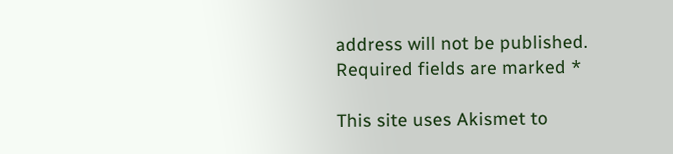address will not be published. Required fields are marked *

This site uses Akismet to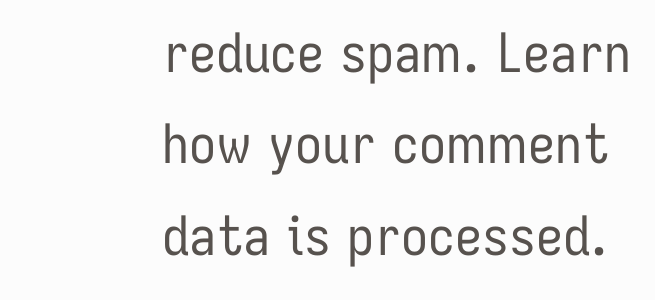reduce spam. Learn how your comment data is processed.